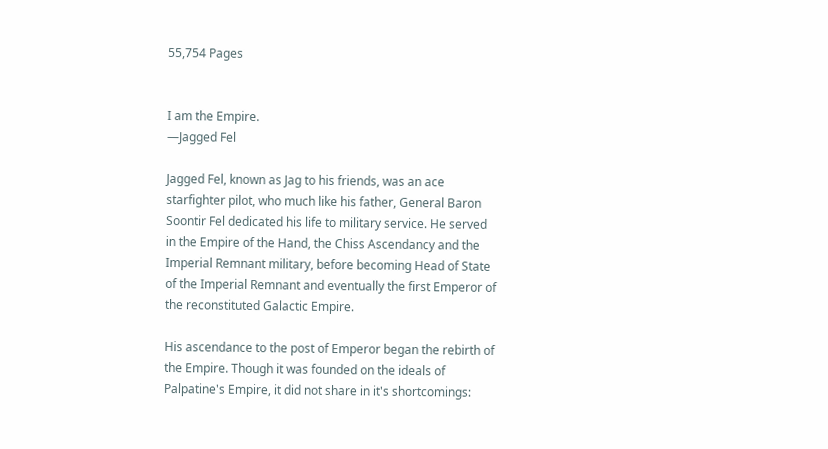55,754 Pages


I am the Empire.
—Jagged Fel

Jagged Fel, known as Jag to his friends, was an ace starfighter pilot, who much like his father, General Baron Soontir Fel dedicated his life to military service. He served in the Empire of the Hand, the Chiss Ascendancy and the Imperial Remnant military, before becoming Head of State of the Imperial Remnant and eventually the first Emperor of the reconstituted Galactic Empire.

His ascendance to the post of Emperor began the rebirth of the Empire. Though it was founded on the ideals of Palpatine's Empire, it did not share in it's shortcomings: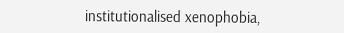institutionalised xenophobia,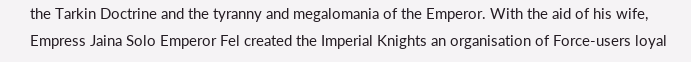the Tarkin Doctrine and the tyranny and megalomania of the Emperor. With the aid of his wife, Empress Jaina Solo Emperor Fel created the Imperial Knights an organisation of Force-users loyal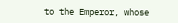to the Emperor, whose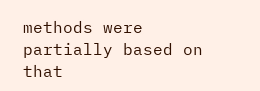methods were partially based on that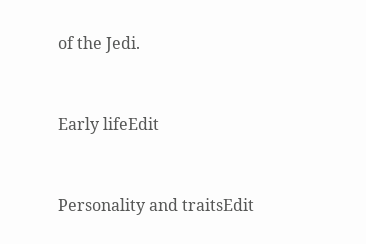of the Jedi.


Early lifeEdit


Personality and traitsEdit